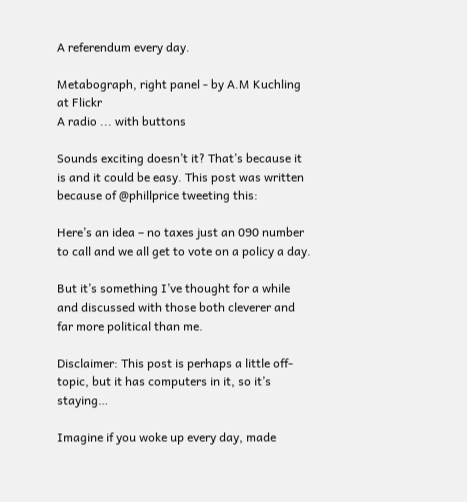A referendum every day.

Metabograph, right panel - by A.M Kuchling at Flickr
A radio ... with buttons

Sounds exciting doesn’t it? That’s because it is and it could be easy. This post was written because of @phillprice tweeting this:

Here’s an idea – no taxes just an 090 number to call and we all get to vote on a policy a day.

But it’s something I’ve thought for a while and discussed with those both cleverer and far more political than me.

Disclaimer: This post is perhaps a little off-topic, but it has computers in it, so it’s staying…

Imagine if you woke up every day, made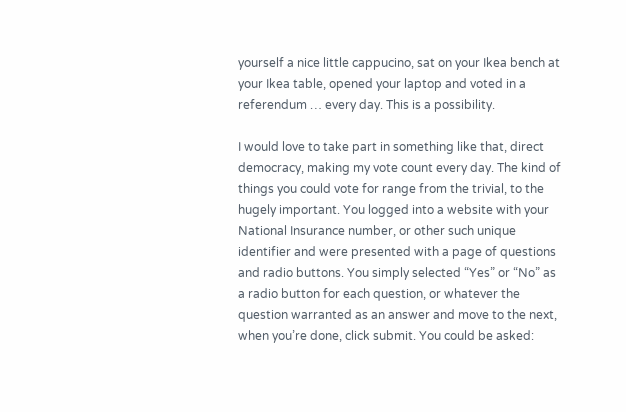yourself a nice little cappucino, sat on your Ikea bench at your Ikea table, opened your laptop and voted in a referendum … every day. This is a possibility.

I would love to take part in something like that, direct democracy, making my vote count every day. The kind of things you could vote for range from the trivial, to the hugely important. You logged into a website with your National Insurance number, or other such unique identifier and were presented with a page of questions and radio buttons. You simply selected “Yes” or “No” as a radio button for each question, or whatever the question warranted as an answer and move to the next, when you’re done, click submit. You could be asked: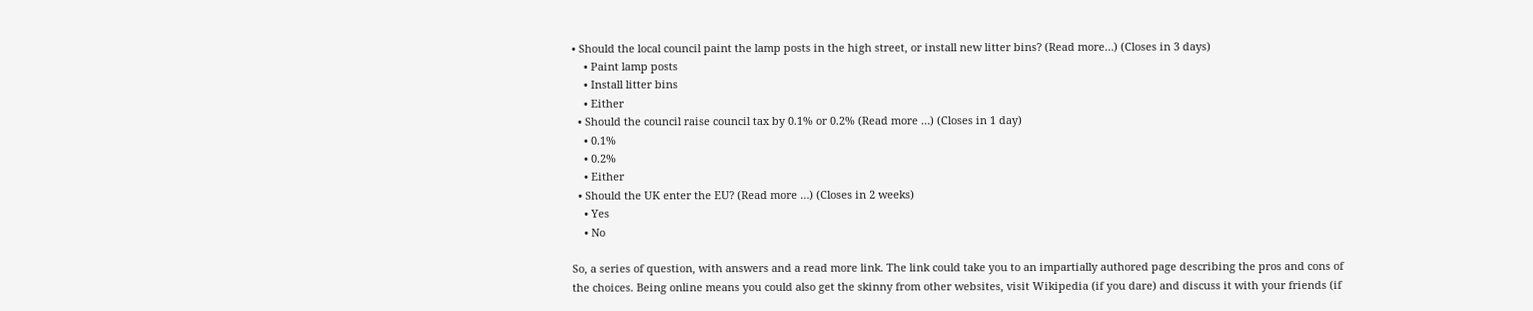• Should the local council paint the lamp posts in the high street, or install new litter bins? (Read more…) (Closes in 3 days)
    • Paint lamp posts
    • Install litter bins
    • Either
  • Should the council raise council tax by 0.1% or 0.2% (Read more …) (Closes in 1 day)
    • 0.1%
    • 0.2%
    • Either
  • Should the UK enter the EU? (Read more …) (Closes in 2 weeks)
    • Yes
    • No

So, a series of question, with answers and a read more link. The link could take you to an impartially authored page describing the pros and cons of the choices. Being online means you could also get the skinny from other websites, visit Wikipedia (if you dare) and discuss it with your friends (if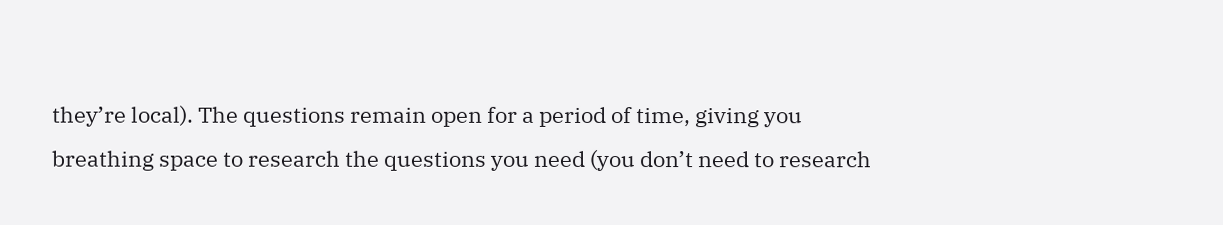they’re local). The questions remain open for a period of time, giving you breathing space to research the questions you need (you don’t need to research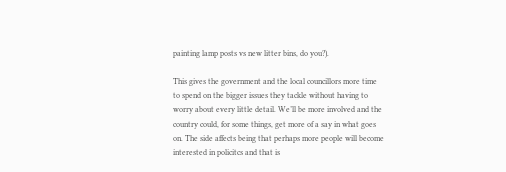painting lamp posts vs new litter bins, do you?).

This gives the government and the local councillors more time to spend on the bigger issues they tackle without having to worry about every little detail. We’ll be more involved and the country could, for some things, get more of a say in what goes on. The side affects being that perhaps more people will become interested in policitcs and that is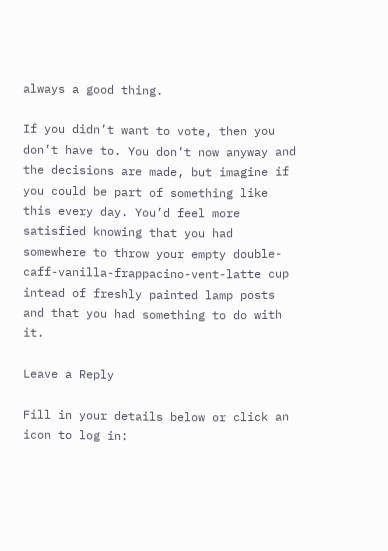always a good thing.

If you didn’t want to vote, then you don’t have to. You don’t now anyway and the decisions are made, but imagine if you could be part of something like this every day. You’d feel more satisfied knowing that you had somewhere to throw your empty double-caff-vanilla-frappacino-vent-latte cup intead of freshly painted lamp posts and that you had something to do with it.

Leave a Reply

Fill in your details below or click an icon to log in: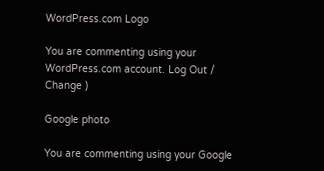WordPress.com Logo

You are commenting using your WordPress.com account. Log Out /  Change )

Google photo

You are commenting using your Google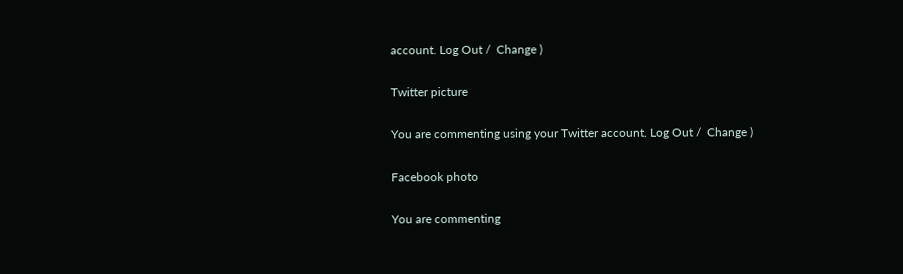account. Log Out /  Change )

Twitter picture

You are commenting using your Twitter account. Log Out /  Change )

Facebook photo

You are commenting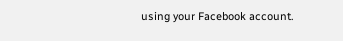using your Facebook account.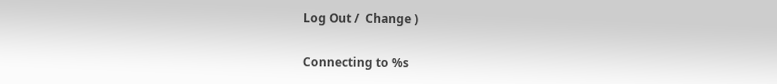Log Out /  Change )

Connecting to %s